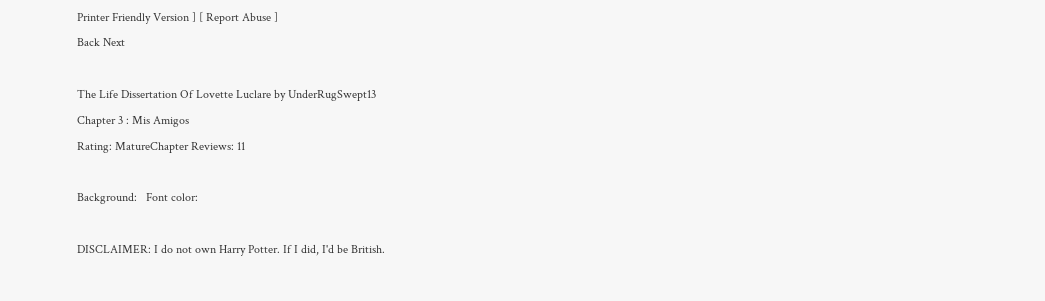Printer Friendly Version ] [ Report Abuse ]
Back Next

The Life Dissertation Of Lovette Luclare by UnderRugSwept13
Chapter 3 : Mis Amigos
Rating: MatureChapter Reviews: 11

Background:   Font color:

DISCLAIMER: I do not own Harry Potter. If I did, I'd be British.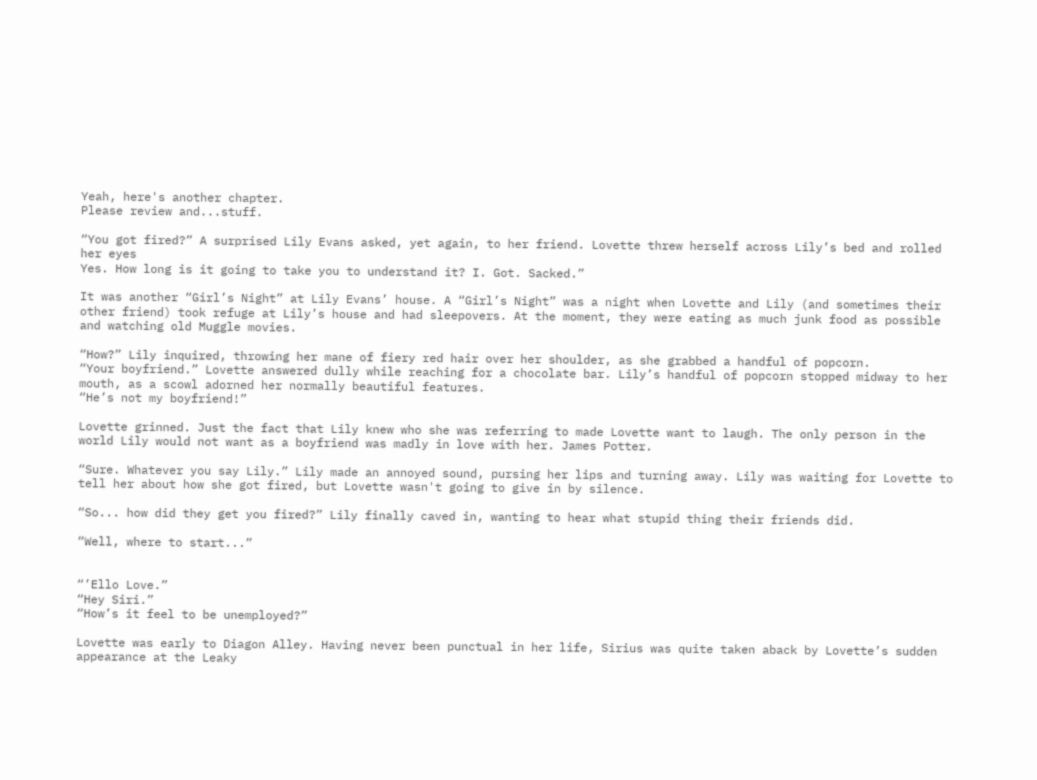Yeah, here's another chapter.
Please review and...stuff.

“You got fired?” A surprised Lily Evans asked, yet again, to her friend. Lovette threw herself across Lily’s bed and rolled her eyes
Yes. How long is it going to take you to understand it? I. Got. Sacked.”

It was another “Girl’s Night” at Lily Evans’ house. A “Girl’s Night” was a night when Lovette and Lily (and sometimes their other friend) took refuge at Lily’s house and had sleepovers. At the moment, they were eating as much junk food as possible and watching old Muggle movies.

“How?” Lily inquired, throwing her mane of fiery red hair over her shoulder, as she grabbed a handful of popcorn.
“Your boyfriend.” Lovette answered dully while reaching for a chocolate bar. Lily’s handful of popcorn stopped midway to her mouth, as a scowl adorned her normally beautiful features.
“He’s not my boyfriend!”

Lovette grinned. Just the fact that Lily knew who she was referring to made Lovette want to laugh. The only person in the world Lily would not want as a boyfriend was madly in love with her. James Potter.

“Sure. Whatever you say Lily.” Lily made an annoyed sound, pursing her lips and turning away. Lily was waiting for Lovette to tell her about how she got fired, but Lovette wasn't going to give in by silence.

“So... how did they get you fired?” Lily finally caved in, wanting to hear what stupid thing their friends did.

“Well, where to start...”


“’Ello Love.”
“Hey Siri.”
“How’s it feel to be unemployed?”

Lovette was early to Diagon Alley. Having never been punctual in her life, Sirius was quite taken aback by Lovette’s sudden appearance at the Leaky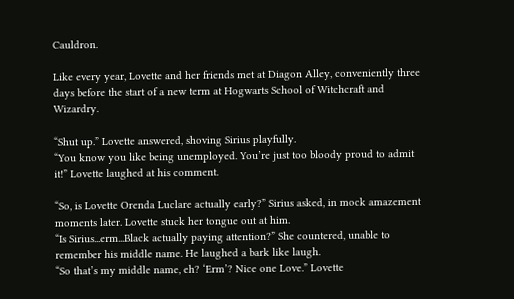Cauldron.

Like every year, Lovette and her friends met at Diagon Alley, conveniently three days before the start of a new term at Hogwarts School of Witchcraft and Wizardry.

“Shut up.” Lovette answered, shoving Sirius playfully.
“You know you like being unemployed. You’re just too bloody proud to admit it!” Lovette laughed at his comment.

“So, is Lovette Orenda Luclare actually early?” Sirius asked, in mock amazement moments later. Lovette stuck her tongue out at him.
“Is Sirius...erm...Black actually paying attention?” She countered, unable to remember his middle name. He laughed a bark like laugh.
“So that’s my middle name, eh? ‘Erm’? Nice one Love.” Lovette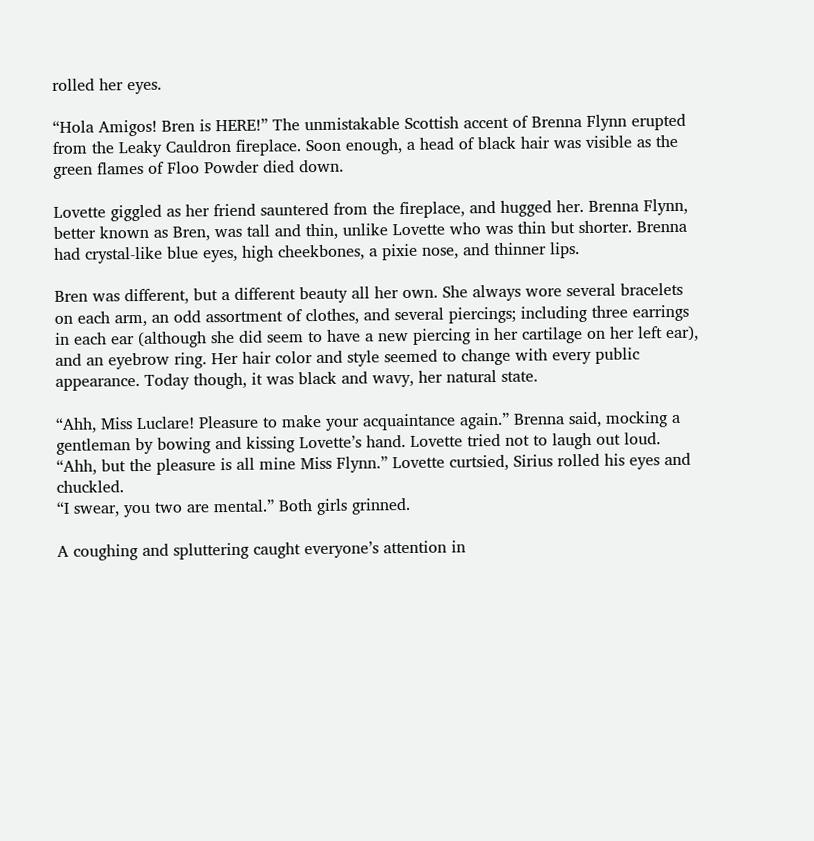rolled her eyes.

“Hola Amigos! Bren is HERE!” The unmistakable Scottish accent of Brenna Flynn erupted from the Leaky Cauldron fireplace. Soon enough, a head of black hair was visible as the green flames of Floo Powder died down.

Lovette giggled as her friend sauntered from the fireplace, and hugged her. Brenna Flynn, better known as Bren, was tall and thin, unlike Lovette who was thin but shorter. Brenna had crystal-like blue eyes, high cheekbones, a pixie nose, and thinner lips.

Bren was different, but a different beauty all her own. She always wore several bracelets on each arm, an odd assortment of clothes, and several piercings; including three earrings in each ear (although she did seem to have a new piercing in her cartilage on her left ear), and an eyebrow ring. Her hair color and style seemed to change with every public appearance. Today though, it was black and wavy, her natural state.

“Ahh, Miss Luclare! Pleasure to make your acquaintance again.” Brenna said, mocking a gentleman by bowing and kissing Lovette’s hand. Lovette tried not to laugh out loud.
“Ahh, but the pleasure is all mine Miss Flynn.” Lovette curtsied, Sirius rolled his eyes and chuckled.
“I swear, you two are mental.” Both girls grinned.

A coughing and spluttering caught everyone’s attention in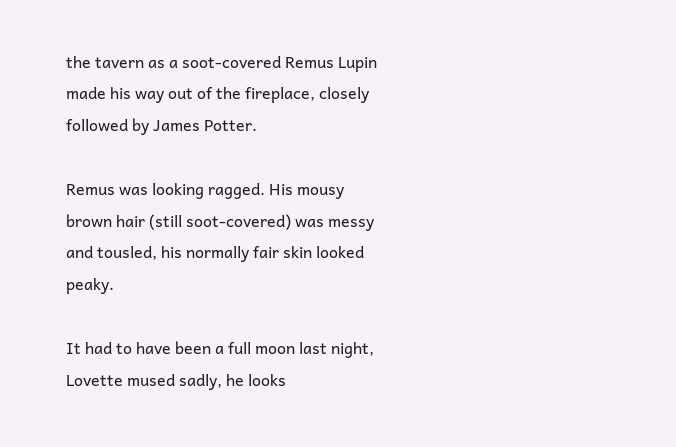the tavern as a soot-covered Remus Lupin made his way out of the fireplace, closely followed by James Potter.

Remus was looking ragged. His mousy brown hair (still soot-covered) was messy and tousled, his normally fair skin looked peaky.

It had to have been a full moon last night, Lovette mused sadly, he looks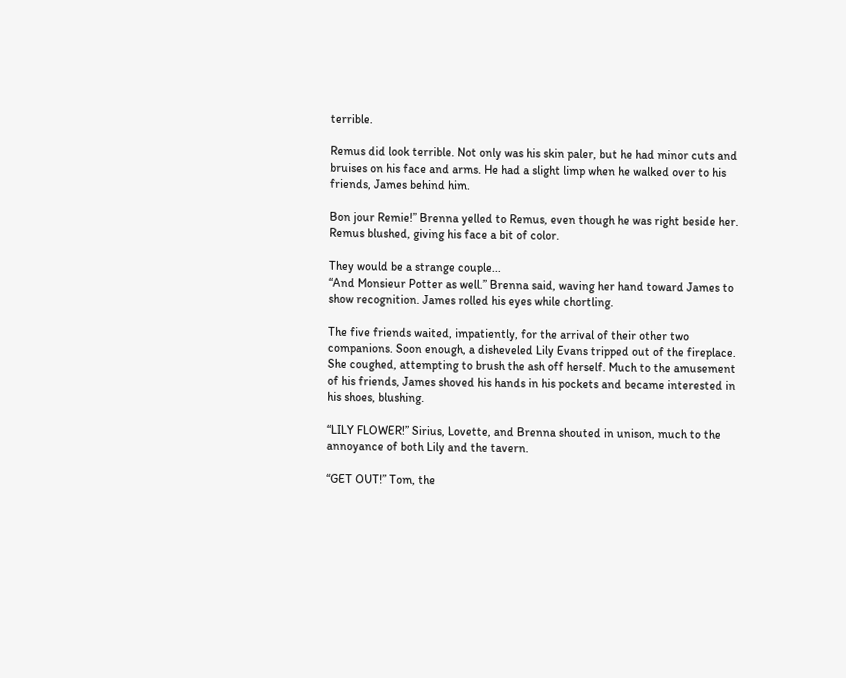terrible.

Remus did look terrible. Not only was his skin paler, but he had minor cuts and bruises on his face and arms. He had a slight limp when he walked over to his friends, James behind him.

Bon jour Remie!” Brenna yelled to Remus, even though he was right beside her. Remus blushed, giving his face a bit of color.

They would be a strange couple...
“And Monsieur Potter as well.” Brenna said, waving her hand toward James to show recognition. James rolled his eyes while chortling.

The five friends waited, impatiently, for the arrival of their other two companions. Soon enough, a disheveled Lily Evans tripped out of the fireplace. She coughed, attempting to brush the ash off herself. Much to the amusement of his friends, James shoved his hands in his pockets and became interested in his shoes, blushing.

“LILY FLOWER!” Sirius, Lovette, and Brenna shouted in unison, much to the annoyance of both Lily and the tavern.

“GET OUT!” Tom, the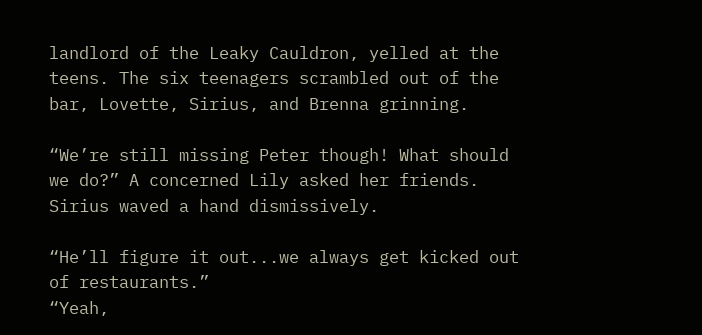landlord of the Leaky Cauldron, yelled at the teens. The six teenagers scrambled out of the bar, Lovette, Sirius, and Brenna grinning.

“We’re still missing Peter though! What should we do?” A concerned Lily asked her friends. Sirius waved a hand dismissively.

“He’ll figure it out...we always get kicked out of restaurants.”
“Yeah,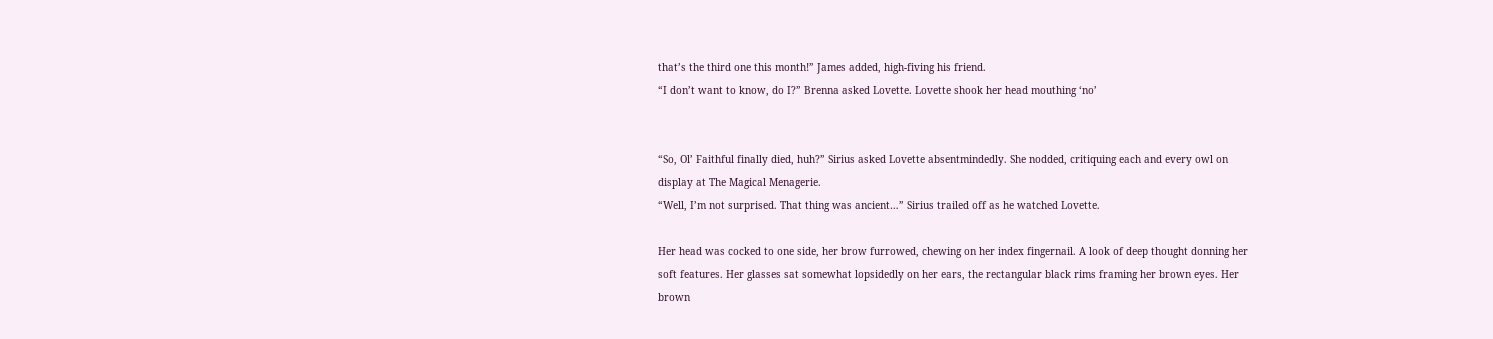that’s the third one this month!” James added, high-fiving his friend.
“I don’t want to know, do I?” Brenna asked Lovette. Lovette shook her head mouthing ‘no’


“So, Ol’ Faithful finally died, huh?” Sirius asked Lovette absentmindedly. She nodded, critiquing each and every owl on display at The Magical Menagerie.
“Well, I’m not surprised. That thing was ancient…” Sirius trailed off as he watched Lovette.

Her head was cocked to one side, her brow furrowed, chewing on her index fingernail. A look of deep thought donning her soft features. Her glasses sat somewhat lopsidedly on her ears, the rectangular black rims framing her brown eyes. Her brown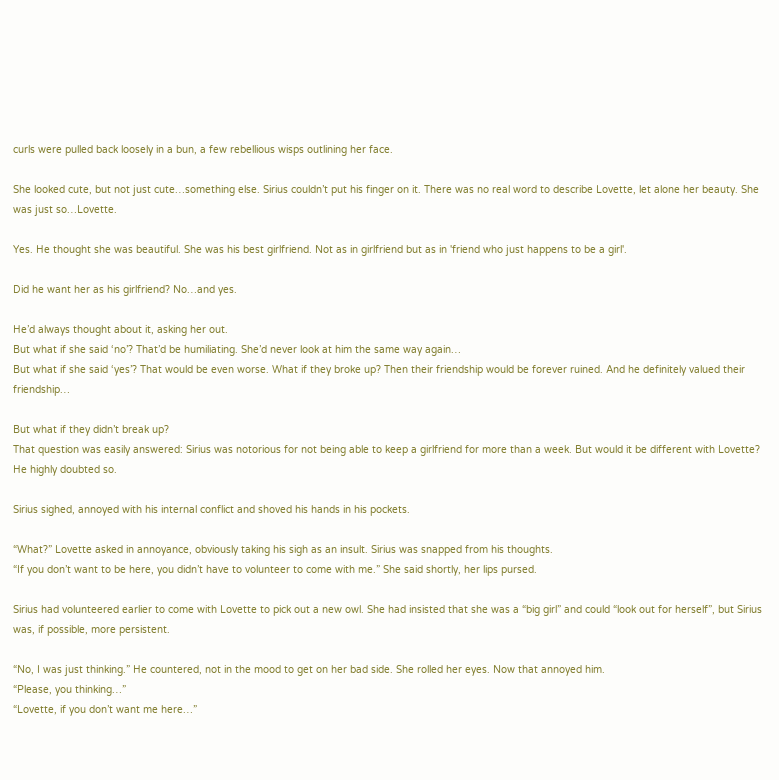curls were pulled back loosely in a bun, a few rebellious wisps outlining her face.

She looked cute, but not just cute…something else. Sirius couldn’t put his finger on it. There was no real word to describe Lovette, let alone her beauty. She was just so…Lovette.

Yes. He thought she was beautiful. She was his best girlfriend. Not as in girlfriend but as in 'friend who just happens to be a girl'.

Did he want her as his girlfriend? No…and yes.

He’d always thought about it, asking her out.
But what if she said ‘no’? That’d be humiliating. She’d never look at him the same way again…
But what if she said ‘yes’? That would be even worse. What if they broke up? Then their friendship would be forever ruined. And he definitely valued their friendship…

But what if they didn’t break up?
That question was easily answered: Sirius was notorious for not being able to keep a girlfriend for more than a week. But would it be different with Lovette? He highly doubted so.

Sirius sighed, annoyed with his internal conflict and shoved his hands in his pockets.

“What?” Lovette asked in annoyance, obviously taking his sigh as an insult. Sirius was snapped from his thoughts.
“If you don’t want to be here, you didn’t have to volunteer to come with me.” She said shortly, her lips pursed.

Sirius had volunteered earlier to come with Lovette to pick out a new owl. She had insisted that she was a “big girl” and could “look out for herself”, but Sirius was, if possible, more persistent.

“No, I was just thinking.” He countered, not in the mood to get on her bad side. She rolled her eyes. Now that annoyed him.
“Please, you thinking…”
“Lovette, if you don’t want me here…”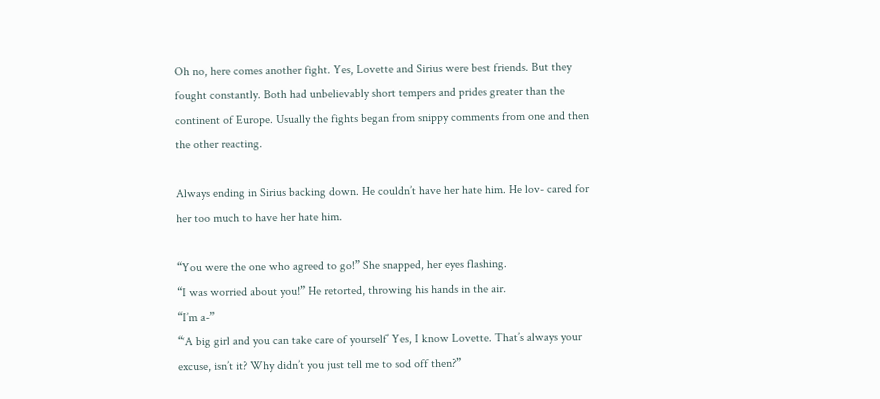Oh no, here comes another fight. Yes, Lovette and Sirius were best friends. But they fought constantly. Both had unbelievably short tempers and prides greater than the continent of Europe. Usually the fights began from snippy comments from one and then the other reacting.

Always ending in Sirius backing down. He couldn’t have her hate him. He lov- cared for her too much to have her hate him.

“You were the one who agreed to go!” She snapped, her eyes flashing.
“I was worried about you!” He retorted, throwing his hands in the air.
“I’m a-”
“‘A big girl and you can take care of yourself’ Yes, I know Lovette. That’s always your excuse, isn’t it? Why didn’t you just tell me to sod off then?”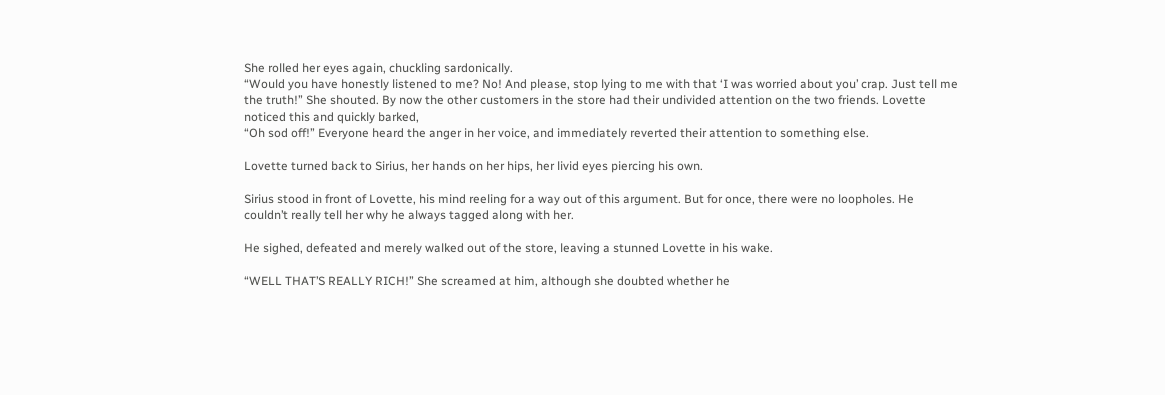She rolled her eyes again, chuckling sardonically.
“Would you have honestly listened to me? No! And please, stop lying to me with that ‘I was worried about you’ crap. Just tell me the truth!” She shouted. By now the other customers in the store had their undivided attention on the two friends. Lovette noticed this and quickly barked,
“Oh sod off!” Everyone heard the anger in her voice, and immediately reverted their attention to something else.

Lovette turned back to Sirius, her hands on her hips, her livid eyes piercing his own.

Sirius stood in front of Lovette, his mind reeling for a way out of this argument. But for once, there were no loopholes. He couldn’t really tell her why he always tagged along with her.

He sighed, defeated and merely walked out of the store, leaving a stunned Lovette in his wake.

“WELL THAT’S REALLY RICH!” She screamed at him, although she doubted whether he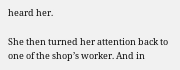heard her.

She then turned her attention back to one of the shop’s worker. And in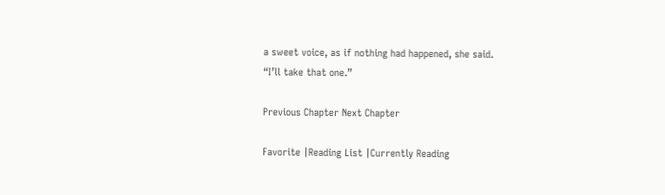a sweet voice, as if nothing had happened, she said.
“I’ll take that one.”

Previous Chapter Next Chapter

Favorite |Reading List |Currently Reading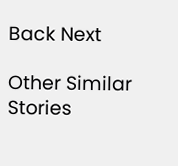Back Next

Other Similar Stories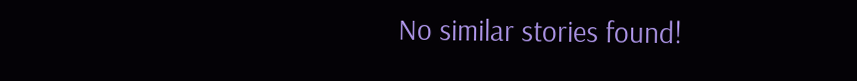No similar stories found!